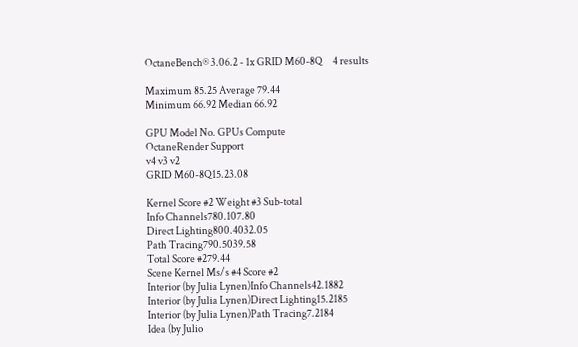OctaneBench® 3.06.2 - 1x GRID M60-8Q     4 results

Maximum 85.25 Average 79.44
Minimum 66.92 Median 66.92

GPU Model No. GPUs Compute
OctaneRender Support
v4 v3 v2
GRID M60-8Q15.23.08

Kernel Score #2 Weight #3 Sub-total
Info Channels780.107.80
Direct Lighting800.4032.05
Path Tracing790.5039.58
Total Score #279.44
Scene Kernel Ms/s #4 Score #2
Interior (by Julia Lynen)Info Channels42.1882
Interior (by Julia Lynen)Direct Lighting15.2185
Interior (by Julia Lynen)Path Tracing7.2184
Idea (by Julio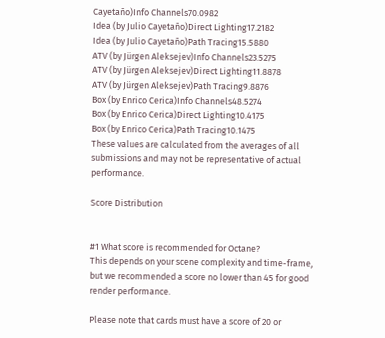Cayetaño)Info Channels70.0982
Idea (by Julio Cayetaño)Direct Lighting17.2182
Idea (by Julio Cayetaño)Path Tracing15.5880
ATV (by Jürgen Aleksejev)Info Channels23.5275
ATV (by Jürgen Aleksejev)Direct Lighting11.8878
ATV (by Jürgen Aleksejev)Path Tracing9.8876
Box (by Enrico Cerica)Info Channels48.5274
Box (by Enrico Cerica)Direct Lighting10.4175
Box (by Enrico Cerica)Path Tracing10.1475
These values are calculated from the averages of all submissions and may not be representative of actual performance.

Score Distribution


#1 What score is recommended for Octane?
This depends on your scene complexity and time-frame, but we recommended a score no lower than 45 for good render performance.

Please note that cards must have a score of 20 or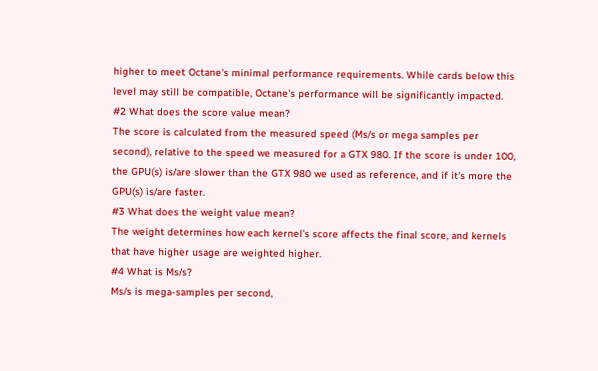higher to meet Octane's minimal performance requirements. While cards below this level may still be compatible, Octane's performance will be significantly impacted.
#2 What does the score value mean?
The score is calculated from the measured speed (Ms/s or mega samples per second), relative to the speed we measured for a GTX 980. If the score is under 100, the GPU(s) is/are slower than the GTX 980 we used as reference, and if it's more the GPU(s) is/are faster.
#3 What does the weight value mean?
The weight determines how each kernel's score affects the final score, and kernels that have higher usage are weighted higher.
#4 What is Ms/s?
Ms/s is mega-samples per second,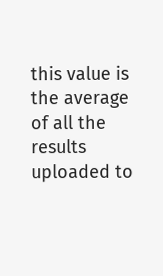this value is the average of all the results uploaded to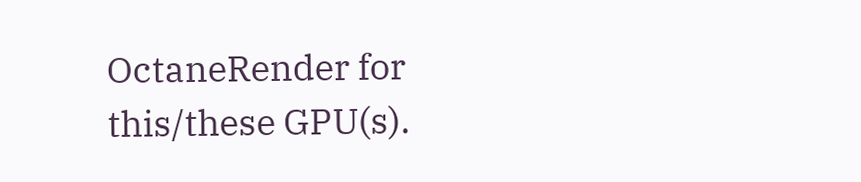OctaneRender for this/these GPU(s).